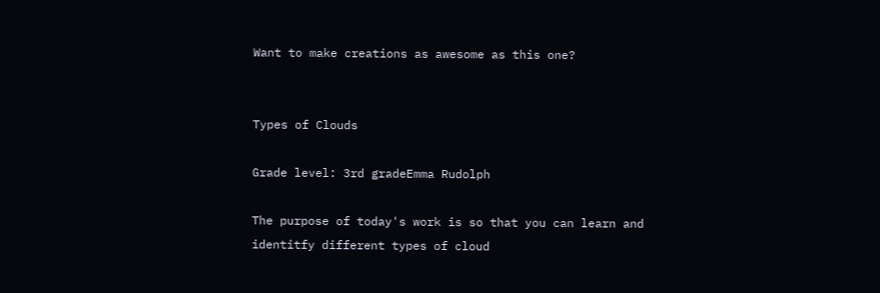Want to make creations as awesome as this one?


Types of Clouds

Grade level: 3rd gradeEmma Rudolph

The purpose of today's work is so that you can learn and identitfy different types of cloud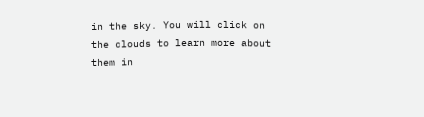in the sky. You will click on the clouds to learn more about them in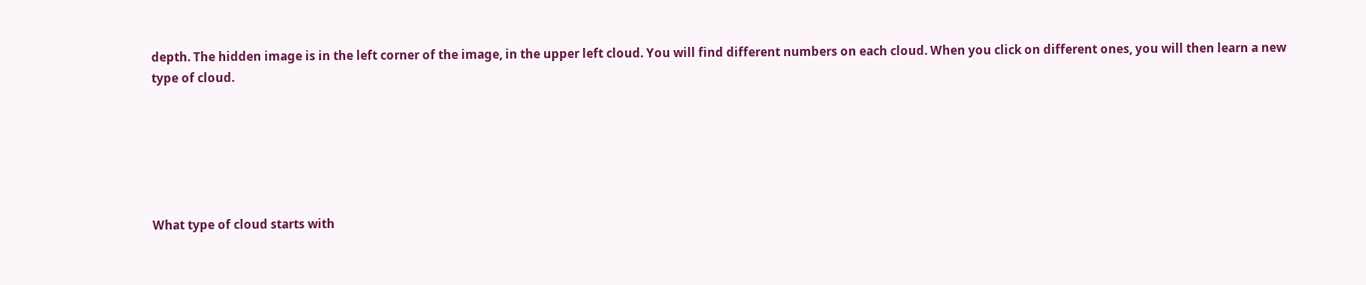depth. The hidden image is in the left corner of the image, in the upper left cloud. You will find different numbers on each cloud. When you click on different ones, you will then learn a new type of cloud.






What type of cloud starts with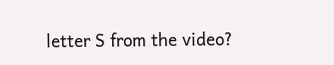letter S from the video?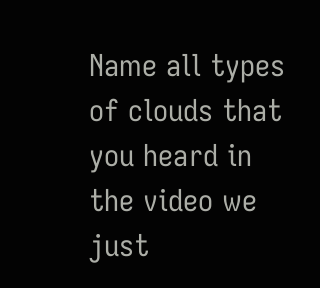Name all types of clouds that you heard in the video we just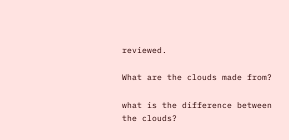reviewed.

What are the clouds made from?

what is the difference between the clouds?